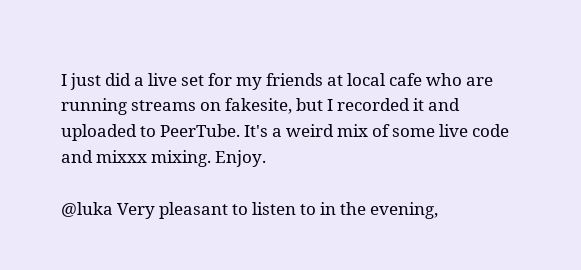I just did a live set for my friends at local cafe who are running streams on fakesite, but I recorded it and uploaded to PeerTube. It's a weird mix of some live code and mixxx mixing. Enjoy.

@luka Very pleasant to listen to in the evening,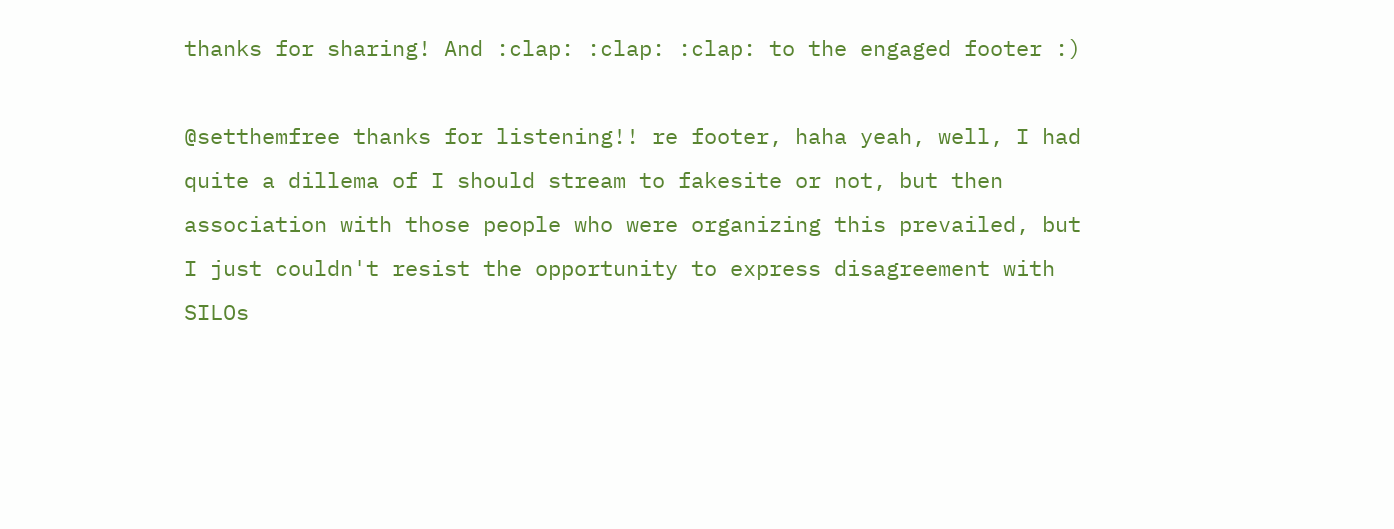thanks for sharing! And :clap: :clap: :clap: to the engaged footer :)

@setthemfree thanks for listening!! re footer, haha yeah, well, I had quite a dillema of I should stream to fakesite or not, but then association with those people who were organizing this prevailed, but I just couldn't resist the opportunity to express disagreement with SILOs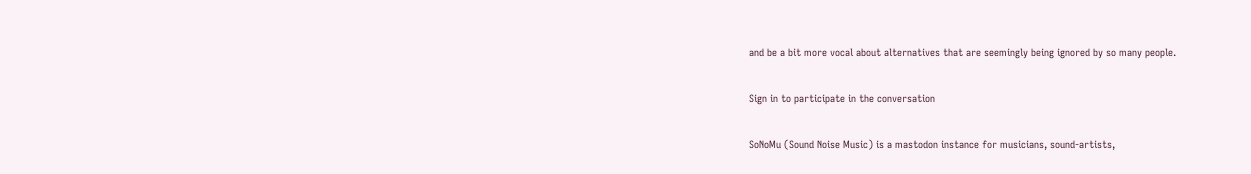and be a bit more vocal about alternatives that are seemingly being ignored by so many people.

Sign in to participate in the conversation

SoNoMu (Sound Noise Music) is a mastodon instance for musicians, sound-artists,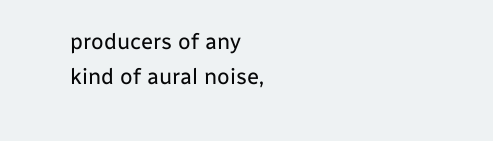producers of any kind of aural noise,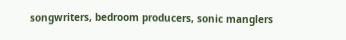songwriters, bedroom producers, sonic manglers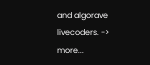and algorave livecoders. -> more...